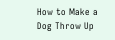How to Make a Dog Throw Up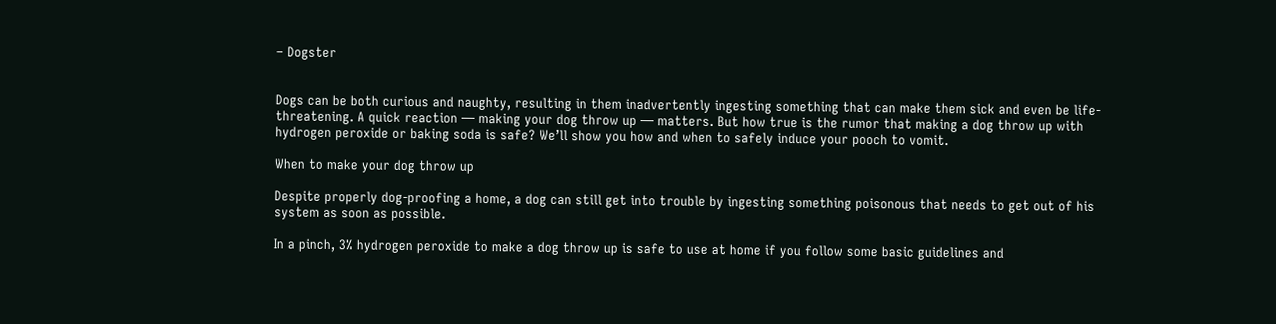– Dogster


Dogs can be both curious and naughty, resulting in them inadvertently ingesting something that can make them sick and even be life-threatening. A quick reaction — making your dog throw up — matters. But how true is the rumor that making a dog throw up with hydrogen peroxide or baking soda is safe? We’ll show you how and when to safely induce your pooch to vomit.

When to make your dog throw up

Despite properly dog-proofing a home, a dog can still get into trouble by ingesting something poisonous that needs to get out of his system as soon as possible.

In a pinch, 3% hydrogen peroxide to make a dog throw up is safe to use at home if you follow some basic guidelines and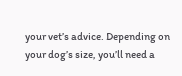your vet’s advice. Depending on your dog’s size, you’ll need a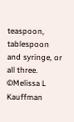teaspoon, tablespoon and syringe, or all three. ©Melissa L Kauffman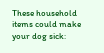These household items could make your dog sick: